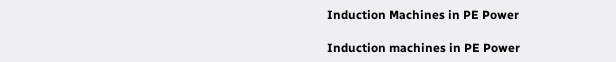Induction Machines in PE Power

Induction machines in PE Power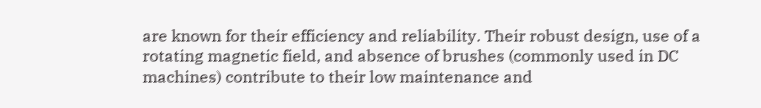are known for their efficiency and reliability. Their robust design, use of a rotating magnetic field, and absence of brushes (commonly used in DC machines) contribute to their low maintenance and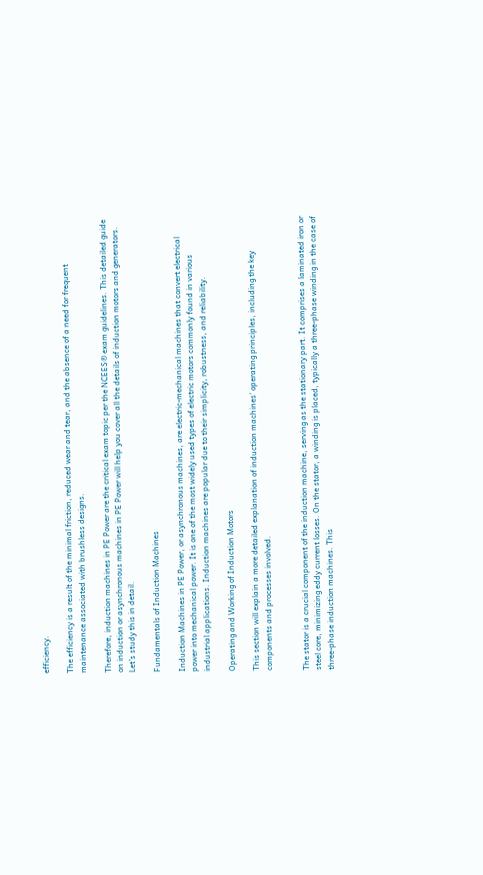efficiency.

The efficiency is a result of the minimal friction, reduced wear and tear, and the absence of a need for frequent maintenance associated with brushless designs.

Therefore, induction machines in PE Power are the critical exam topic per the NCEES® exam guidelines. This detailed guide on induction or asynchronous machines in PE Power will help you cover all the details of induction motors and generators. Let’s study this in detail.

Fundamentals of Induction Machines

Induction Machines in PE Power, or asynchronous machines, are electric-mechanical machines that convert electrical power into mechanical power. It is one of the most widely used types of electric motors commonly found in various industrial applications. Induction machines are popular due to their simplicity, robustness, and reliability.

Operating and Working of Induction Motors

This section will explain a more detailed explanation of induction machines’ operating principles, including the key components and processes involved.


The stator is a crucial component of the induction machine, serving as the stationary part. It comprises a laminated iron or steel core, minimizing eddy current losses. On the stator, a winding is placed, typically a three-phase winding in the case of three-phase induction machines. This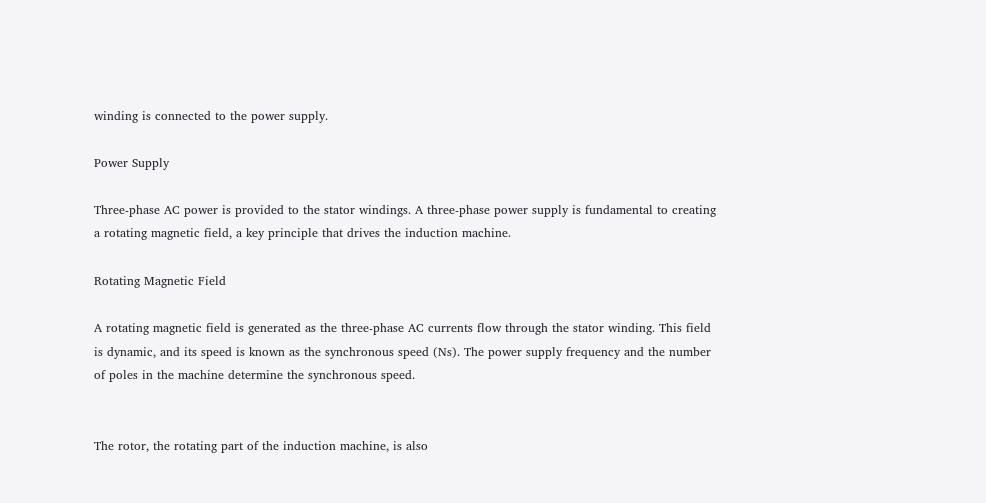winding is connected to the power supply.

Power Supply

Three-phase AC power is provided to the stator windings. A three-phase power supply is fundamental to creating a rotating magnetic field, a key principle that drives the induction machine.

Rotating Magnetic Field

A rotating magnetic field is generated as the three-phase AC currents flow through the stator winding. This field is dynamic, and its speed is known as the synchronous speed (Ns). The power supply frequency and the number of poles in the machine determine the synchronous speed.


The rotor, the rotating part of the induction machine, is also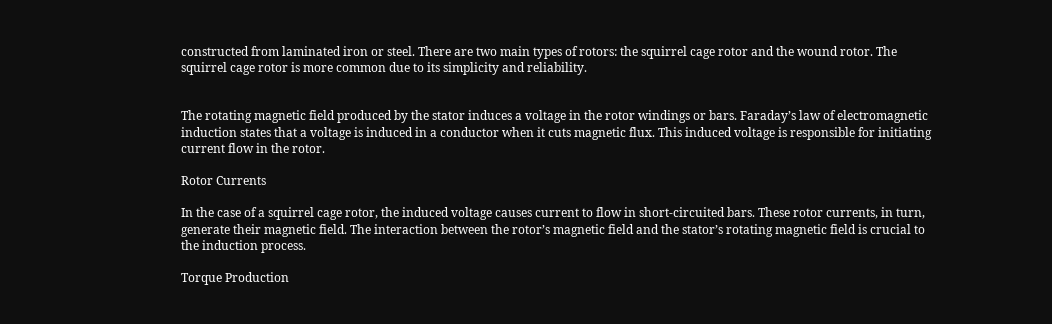constructed from laminated iron or steel. There are two main types of rotors: the squirrel cage rotor and the wound rotor. The squirrel cage rotor is more common due to its simplicity and reliability.


The rotating magnetic field produced by the stator induces a voltage in the rotor windings or bars. Faraday’s law of electromagnetic induction states that a voltage is induced in a conductor when it cuts magnetic flux. This induced voltage is responsible for initiating current flow in the rotor.

Rotor Currents

In the case of a squirrel cage rotor, the induced voltage causes current to flow in short-circuited bars. These rotor currents, in turn, generate their magnetic field. The interaction between the rotor’s magnetic field and the stator’s rotating magnetic field is crucial to the induction process.

Torque Production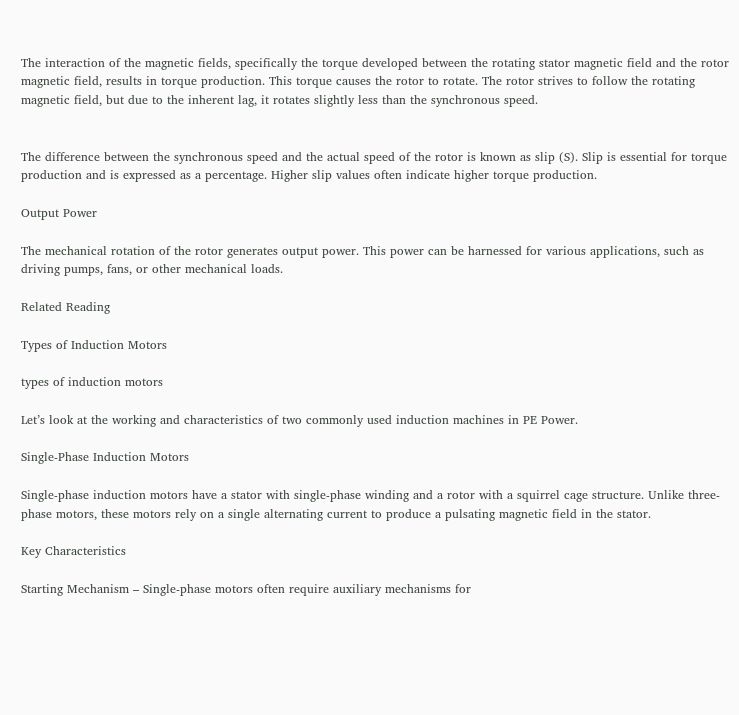The interaction of the magnetic fields, specifically the torque developed between the rotating stator magnetic field and the rotor magnetic field, results in torque production. This torque causes the rotor to rotate. The rotor strives to follow the rotating magnetic field, but due to the inherent lag, it rotates slightly less than the synchronous speed.


The difference between the synchronous speed and the actual speed of the rotor is known as slip (S). Slip is essential for torque production and is expressed as a percentage. Higher slip values often indicate higher torque production.

Output Power

The mechanical rotation of the rotor generates output power. This power can be harnessed for various applications, such as driving pumps, fans, or other mechanical loads.

Related Reading

Types of Induction Motors

types of induction motors

Let’s look at the working and characteristics of two commonly used induction machines in PE Power.

Single-Phase Induction Motors

Single-phase induction motors have a stator with single-phase winding and a rotor with a squirrel cage structure. Unlike three-phase motors, these motors rely on a single alternating current to produce a pulsating magnetic field in the stator.

Key Characteristics

Starting Mechanism – Single-phase motors often require auxiliary mechanisms for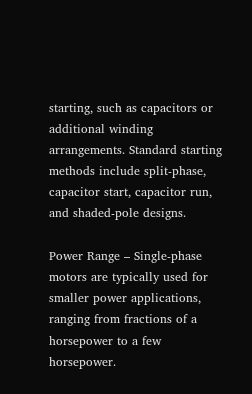starting, such as capacitors or additional winding arrangements. Standard starting methods include split-phase, capacitor start, capacitor run, and shaded-pole designs.

Power Range – Single-phase motors are typically used for smaller power applications, ranging from fractions of a horsepower to a few horsepower.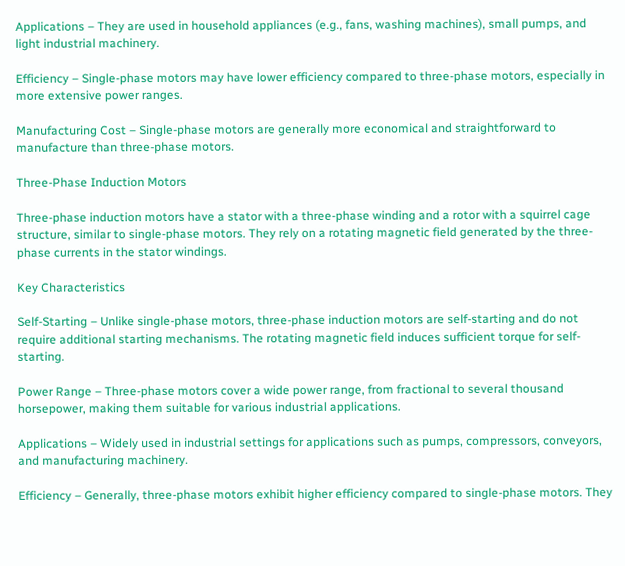Applications – They are used in household appliances (e.g., fans, washing machines), small pumps, and light industrial machinery.

Efficiency – Single-phase motors may have lower efficiency compared to three-phase motors, especially in more extensive power ranges.

Manufacturing Cost – Single-phase motors are generally more economical and straightforward to manufacture than three-phase motors.

Three-Phase Induction Motors

Three-phase induction motors have a stator with a three-phase winding and a rotor with a squirrel cage structure, similar to single-phase motors. They rely on a rotating magnetic field generated by the three-phase currents in the stator windings.

Key Characteristics

Self-Starting – Unlike single-phase motors, three-phase induction motors are self-starting and do not require additional starting mechanisms. The rotating magnetic field induces sufficient torque for self-starting.

Power Range – Three-phase motors cover a wide power range, from fractional to several thousand horsepower, making them suitable for various industrial applications.

Applications – Widely used in industrial settings for applications such as pumps, compressors, conveyors, and manufacturing machinery.

Efficiency – Generally, three-phase motors exhibit higher efficiency compared to single-phase motors. They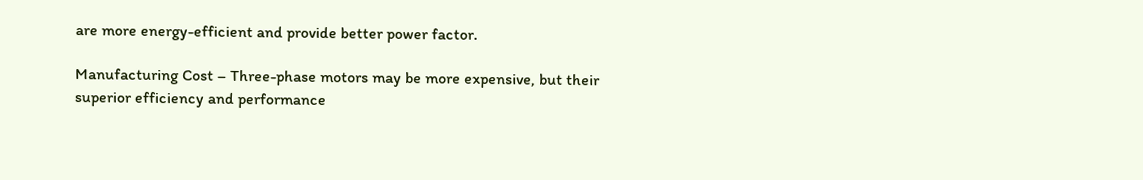are more energy-efficient and provide better power factor.

Manufacturing Cost – Three-phase motors may be more expensive, but their superior efficiency and performance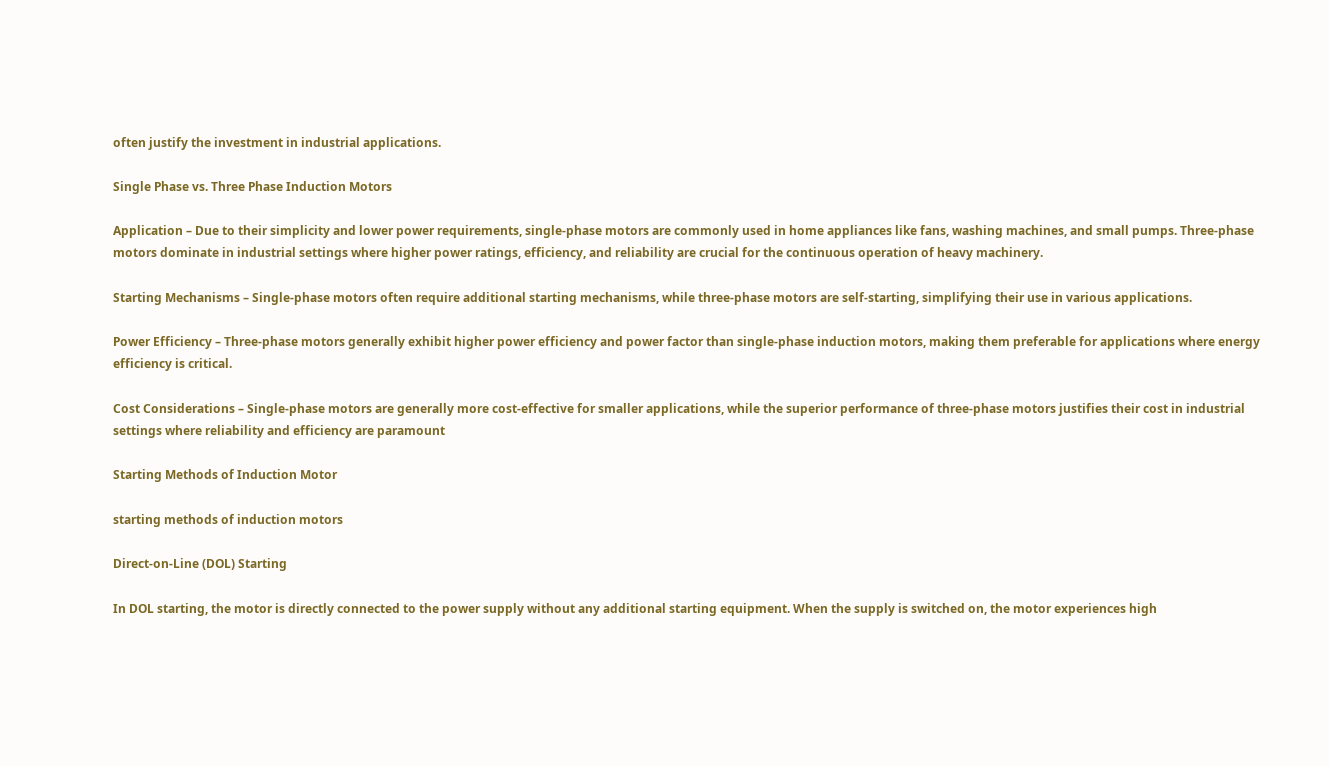often justify the investment in industrial applications.

Single Phase vs. Three Phase Induction Motors

Application – Due to their simplicity and lower power requirements, single-phase motors are commonly used in home appliances like fans, washing machines, and small pumps. Three-phase motors dominate in industrial settings where higher power ratings, efficiency, and reliability are crucial for the continuous operation of heavy machinery.

Starting Mechanisms – Single-phase motors often require additional starting mechanisms, while three-phase motors are self-starting, simplifying their use in various applications.

Power Efficiency – Three-phase motors generally exhibit higher power efficiency and power factor than single-phase induction motors, making them preferable for applications where energy efficiency is critical.

Cost Considerations – Single-phase motors are generally more cost-effective for smaller applications, while the superior performance of three-phase motors justifies their cost in industrial settings where reliability and efficiency are paramount

Starting Methods of Induction Motor

starting methods of induction motors

Direct-on-Line (DOL) Starting

In DOL starting, the motor is directly connected to the power supply without any additional starting equipment. When the supply is switched on, the motor experiences high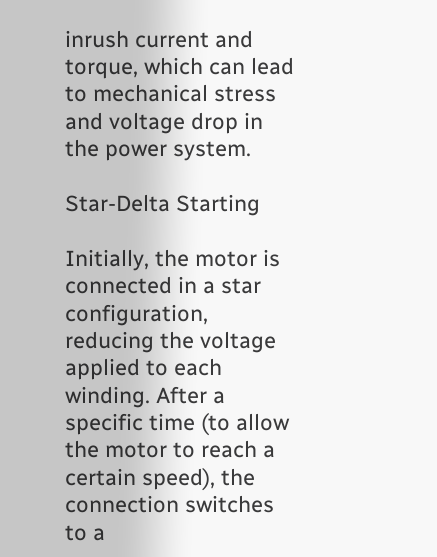inrush current and torque, which can lead to mechanical stress and voltage drop in the power system.

Star-Delta Starting

Initially, the motor is connected in a star configuration, reducing the voltage applied to each winding. After a specific time (to allow the motor to reach a certain speed), the connection switches to a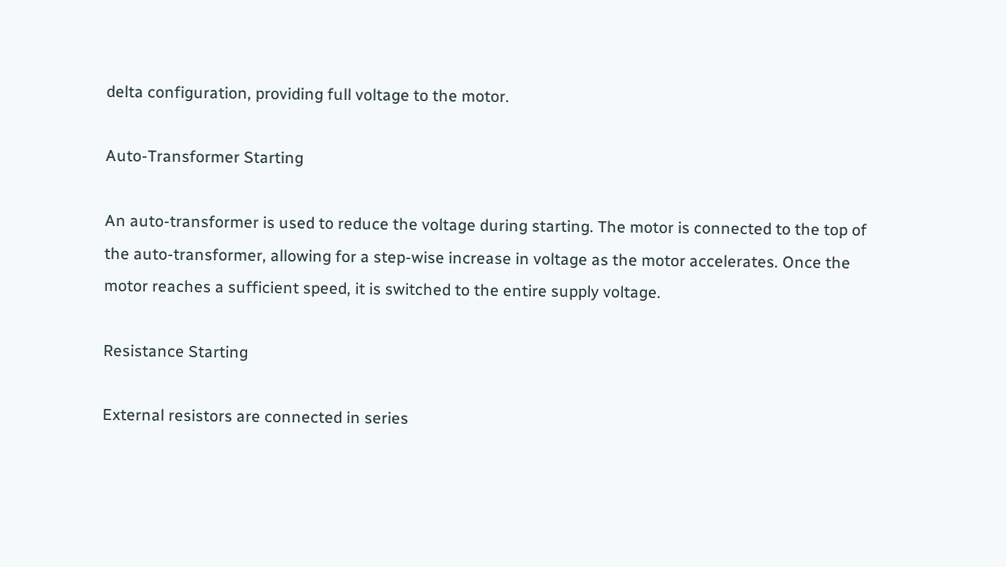delta configuration, providing full voltage to the motor.

Auto-Transformer Starting

An auto-transformer is used to reduce the voltage during starting. The motor is connected to the top of the auto-transformer, allowing for a step-wise increase in voltage as the motor accelerates. Once the motor reaches a sufficient speed, it is switched to the entire supply voltage.

Resistance Starting

External resistors are connected in series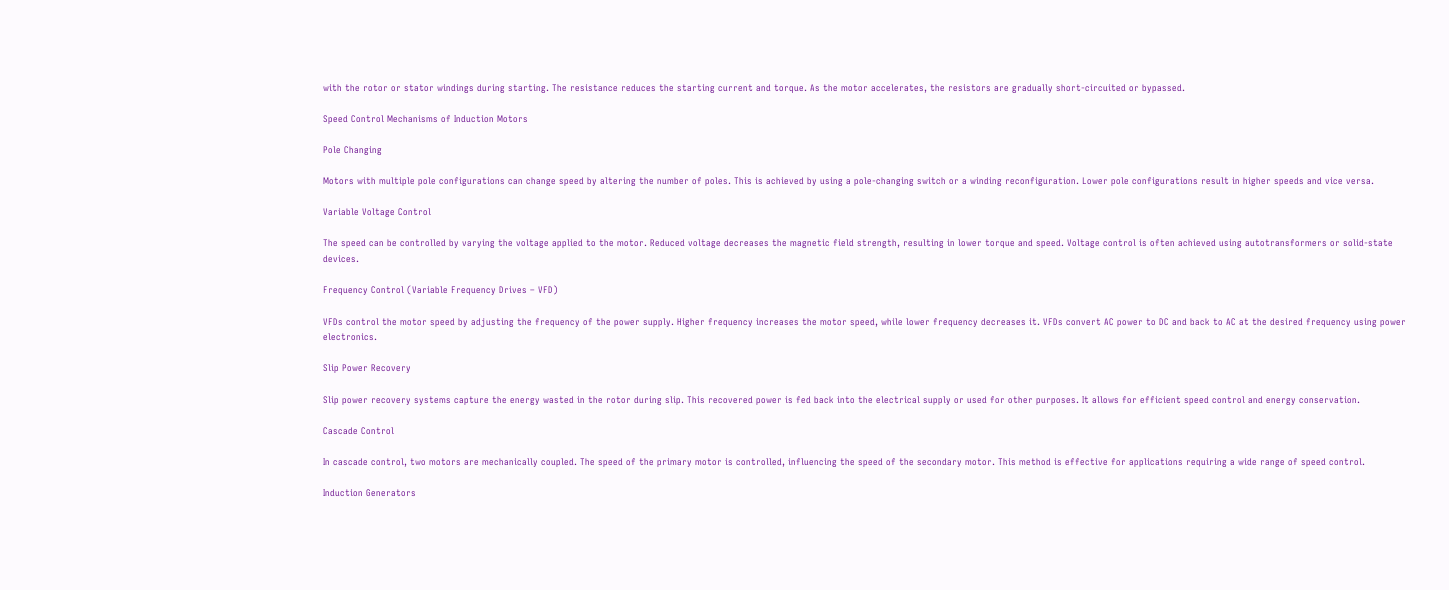with the rotor or stator windings during starting. The resistance reduces the starting current and torque. As the motor accelerates, the resistors are gradually short-circuited or bypassed.

Speed Control Mechanisms of Induction Motors

Pole Changing

Motors with multiple pole configurations can change speed by altering the number of poles. This is achieved by using a pole-changing switch or a winding reconfiguration. Lower pole configurations result in higher speeds and vice versa.

Variable Voltage Control

The speed can be controlled by varying the voltage applied to the motor. Reduced voltage decreases the magnetic field strength, resulting in lower torque and speed. Voltage control is often achieved using autotransformers or solid-state devices.

Frequency Control (Variable Frequency Drives – VFD)

VFDs control the motor speed by adjusting the frequency of the power supply. Higher frequency increases the motor speed, while lower frequency decreases it. VFDs convert AC power to DC and back to AC at the desired frequency using power electronics.

Slip Power Recovery

Slip power recovery systems capture the energy wasted in the rotor during slip. This recovered power is fed back into the electrical supply or used for other purposes. It allows for efficient speed control and energy conservation.

Cascade Control

In cascade control, two motors are mechanically coupled. The speed of the primary motor is controlled, influencing the speed of the secondary motor. This method is effective for applications requiring a wide range of speed control.

Induction Generators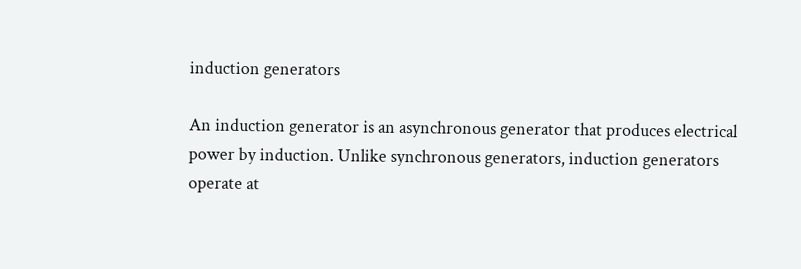induction generators

An induction generator is an asynchronous generator that produces electrical power by induction. Unlike synchronous generators, induction generators operate at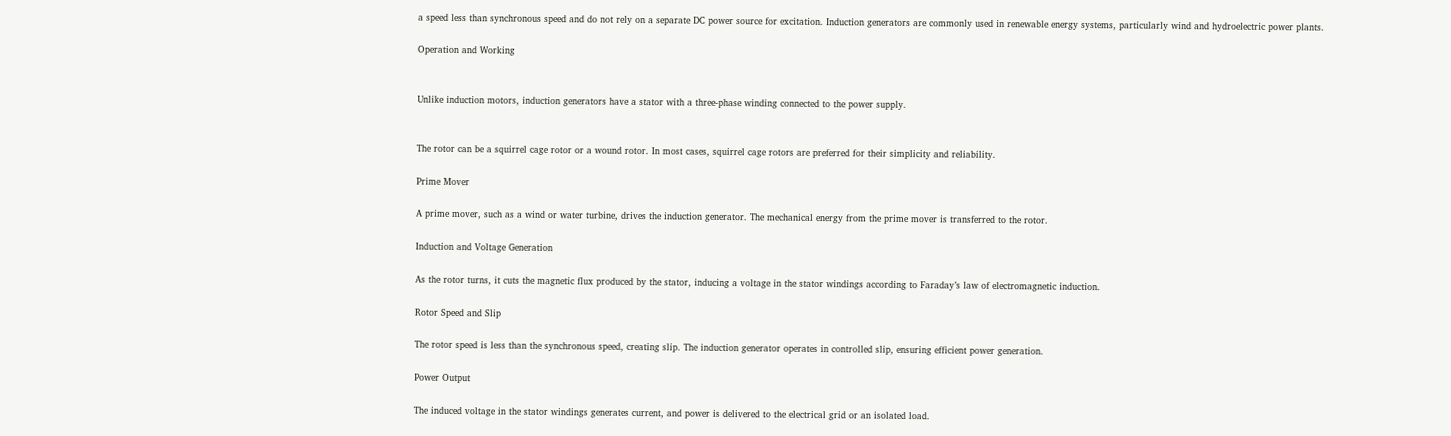a speed less than synchronous speed and do not rely on a separate DC power source for excitation. Induction generators are commonly used in renewable energy systems, particularly wind and hydroelectric power plants.

Operation and Working


Unlike induction motors, induction generators have a stator with a three-phase winding connected to the power supply.


The rotor can be a squirrel cage rotor or a wound rotor. In most cases, squirrel cage rotors are preferred for their simplicity and reliability.

Prime Mover

A prime mover, such as a wind or water turbine, drives the induction generator. The mechanical energy from the prime mover is transferred to the rotor.

Induction and Voltage Generation

As the rotor turns, it cuts the magnetic flux produced by the stator, inducing a voltage in the stator windings according to Faraday’s law of electromagnetic induction.

Rotor Speed and Slip

The rotor speed is less than the synchronous speed, creating slip. The induction generator operates in controlled slip, ensuring efficient power generation.

Power Output

The induced voltage in the stator windings generates current, and power is delivered to the electrical grid or an isolated load.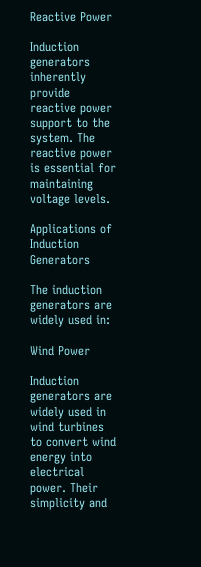Reactive Power

Induction generators inherently provide reactive power support to the system. The reactive power is essential for maintaining voltage levels.

Applications of Induction Generators

The induction generators are widely used in:

Wind Power

Induction generators are widely used in wind turbines to convert wind energy into electrical power. Their simplicity and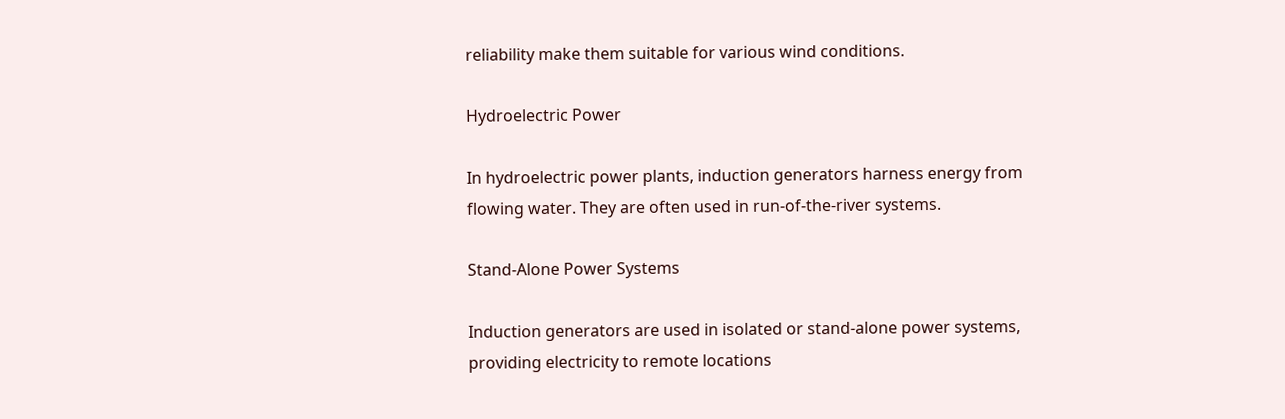reliability make them suitable for various wind conditions.

Hydroelectric Power

In hydroelectric power plants, induction generators harness energy from flowing water. They are often used in run-of-the-river systems.

Stand-Alone Power Systems

Induction generators are used in isolated or stand-alone power systems, providing electricity to remote locations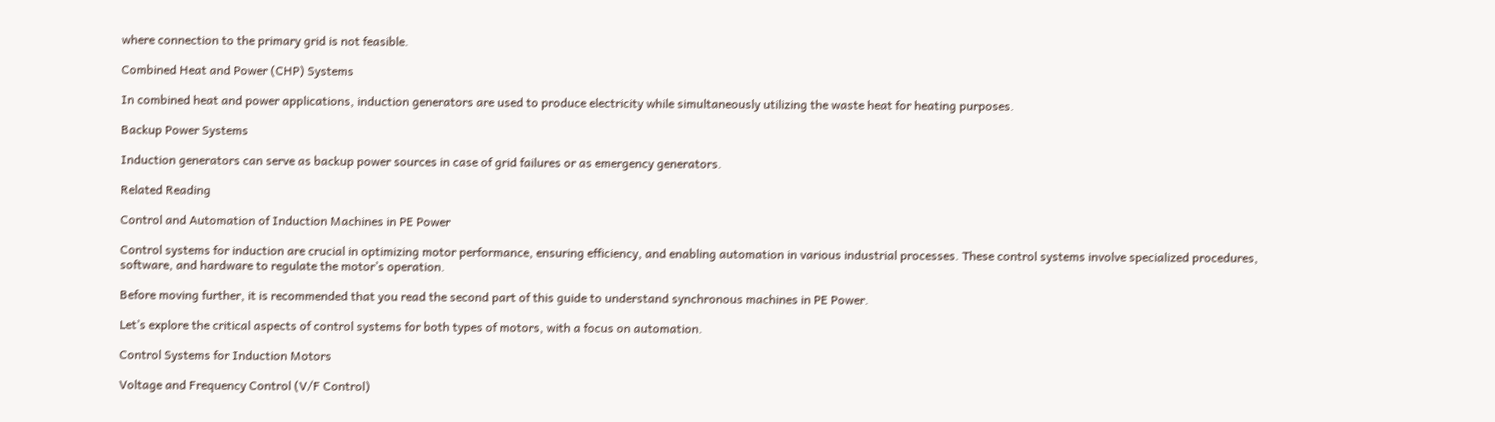where connection to the primary grid is not feasible.

Combined Heat and Power (CHP) Systems

In combined heat and power applications, induction generators are used to produce electricity while simultaneously utilizing the waste heat for heating purposes.

Backup Power Systems

Induction generators can serve as backup power sources in case of grid failures or as emergency generators.

Related Reading

Control and Automation of Induction Machines in PE Power

Control systems for induction are crucial in optimizing motor performance, ensuring efficiency, and enabling automation in various industrial processes. These control systems involve specialized procedures, software, and hardware to regulate the motor’s operation.

Before moving further, it is recommended that you read the second part of this guide to understand synchronous machines in PE Power.

Let’s explore the critical aspects of control systems for both types of motors, with a focus on automation.

Control Systems for Induction Motors

Voltage and Frequency Control (V/F Control)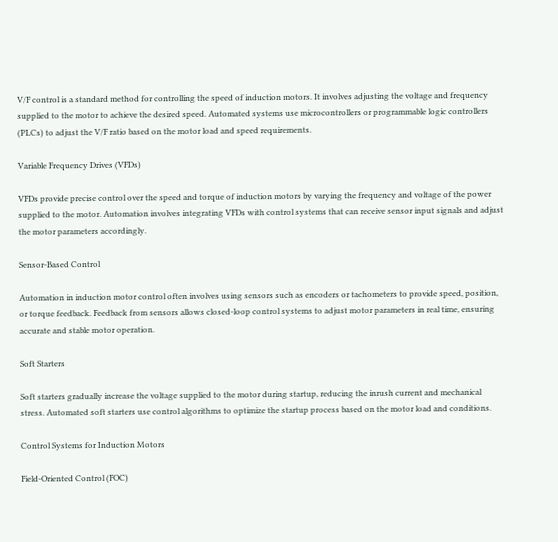V/F control is a standard method for controlling the speed of induction motors. It involves adjusting the voltage and frequency supplied to the motor to achieve the desired speed. Automated systems use microcontrollers or programmable logic controllers (PLCs) to adjust the V/F ratio based on the motor load and speed requirements.

Variable Frequency Drives (VFDs)

VFDs provide precise control over the speed and torque of induction motors by varying the frequency and voltage of the power supplied to the motor. Automation involves integrating VFDs with control systems that can receive sensor input signals and adjust the motor parameters accordingly.

Sensor-Based Control

Automation in induction motor control often involves using sensors such as encoders or tachometers to provide speed, position, or torque feedback. Feedback from sensors allows closed-loop control systems to adjust motor parameters in real time, ensuring accurate and stable motor operation.

Soft Starters

Soft starters gradually increase the voltage supplied to the motor during startup, reducing the inrush current and mechanical stress. Automated soft starters use control algorithms to optimize the startup process based on the motor load and conditions.

Control Systems for Induction Motors

Field-Oriented Control (FOC)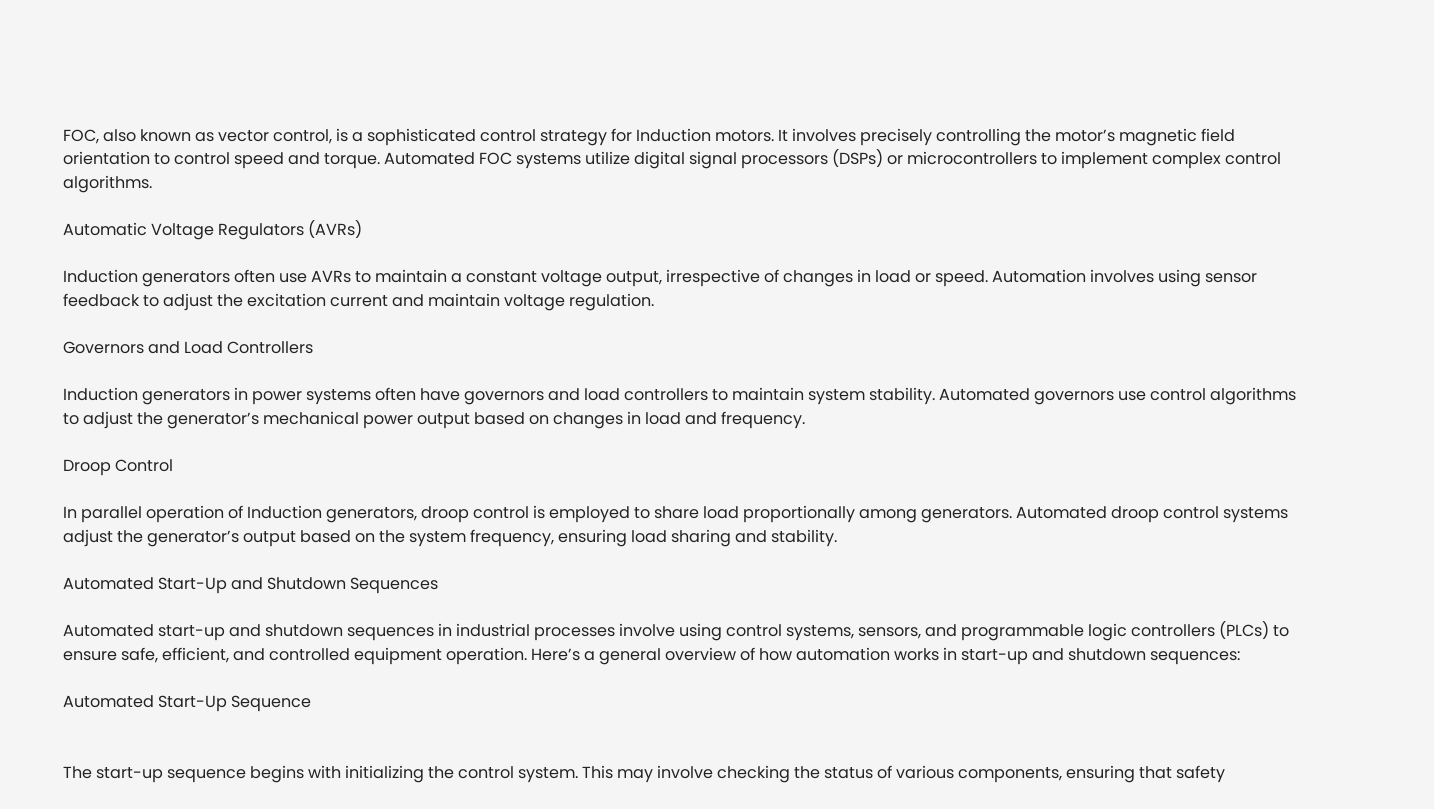FOC, also known as vector control, is a sophisticated control strategy for Induction motors. It involves precisely controlling the motor’s magnetic field orientation to control speed and torque. Automated FOC systems utilize digital signal processors (DSPs) or microcontrollers to implement complex control algorithms.

Automatic Voltage Regulators (AVRs)

Induction generators often use AVRs to maintain a constant voltage output, irrespective of changes in load or speed. Automation involves using sensor feedback to adjust the excitation current and maintain voltage regulation.

Governors and Load Controllers

Induction generators in power systems often have governors and load controllers to maintain system stability. Automated governors use control algorithms to adjust the generator’s mechanical power output based on changes in load and frequency.

Droop Control

In parallel operation of Induction generators, droop control is employed to share load proportionally among generators. Automated droop control systems adjust the generator’s output based on the system frequency, ensuring load sharing and stability.

Automated Start-Up and Shutdown Sequences

Automated start-up and shutdown sequences in industrial processes involve using control systems, sensors, and programmable logic controllers (PLCs) to ensure safe, efficient, and controlled equipment operation. Here’s a general overview of how automation works in start-up and shutdown sequences:

Automated Start-Up Sequence


The start-up sequence begins with initializing the control system. This may involve checking the status of various components, ensuring that safety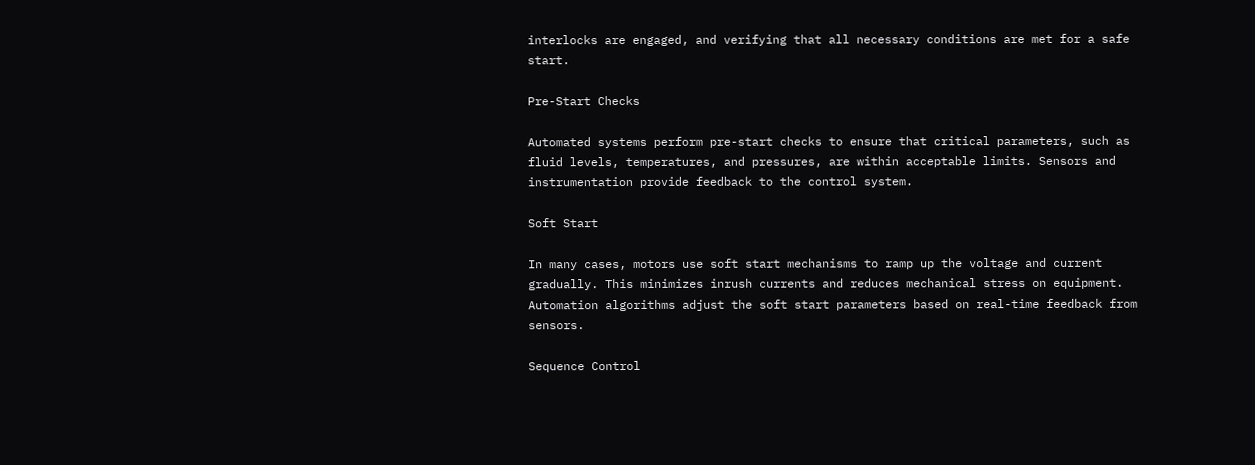interlocks are engaged, and verifying that all necessary conditions are met for a safe start.

Pre-Start Checks

Automated systems perform pre-start checks to ensure that critical parameters, such as fluid levels, temperatures, and pressures, are within acceptable limits. Sensors and instrumentation provide feedback to the control system.

Soft Start

In many cases, motors use soft start mechanisms to ramp up the voltage and current gradually. This minimizes inrush currents and reduces mechanical stress on equipment. Automation algorithms adjust the soft start parameters based on real-time feedback from sensors.

Sequence Control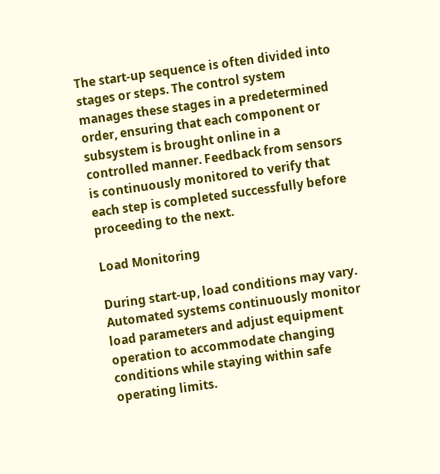The start-up sequence is often divided into stages or steps. The control system manages these stages in a predetermined order, ensuring that each component or subsystem is brought online in a controlled manner. Feedback from sensors is continuously monitored to verify that each step is completed successfully before proceeding to the next.

Load Monitoring

During start-up, load conditions may vary. Automated systems continuously monitor load parameters and adjust equipment operation to accommodate changing conditions while staying within safe operating limits.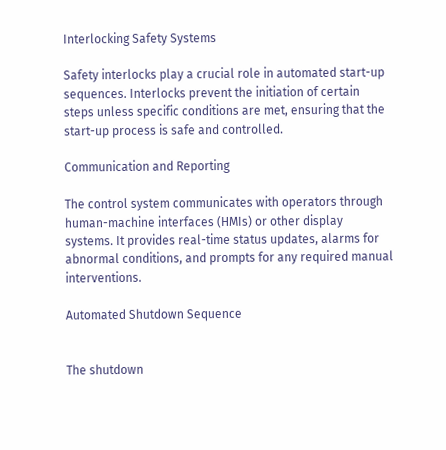Interlocking Safety Systems

Safety interlocks play a crucial role in automated start-up sequences. Interlocks prevent the initiation of certain steps unless specific conditions are met, ensuring that the start-up process is safe and controlled.

Communication and Reporting

The control system communicates with operators through human-machine interfaces (HMIs) or other display systems. It provides real-time status updates, alarms for abnormal conditions, and prompts for any required manual interventions.

Automated Shutdown Sequence


The shutdown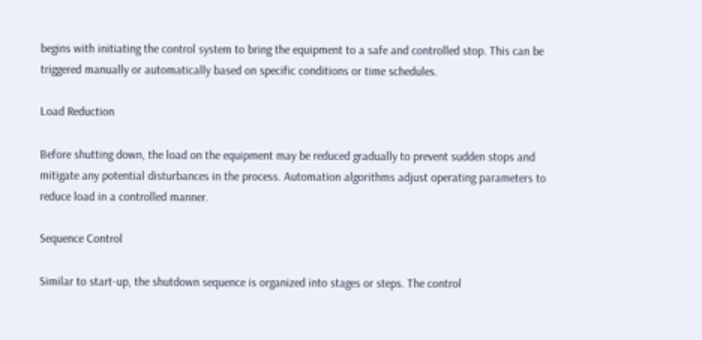begins with initiating the control system to bring the equipment to a safe and controlled stop. This can be triggered manually or automatically based on specific conditions or time schedules.

Load Reduction

Before shutting down, the load on the equipment may be reduced gradually to prevent sudden stops and mitigate any potential disturbances in the process. Automation algorithms adjust operating parameters to reduce load in a controlled manner.

Sequence Control

Similar to start-up, the shutdown sequence is organized into stages or steps. The control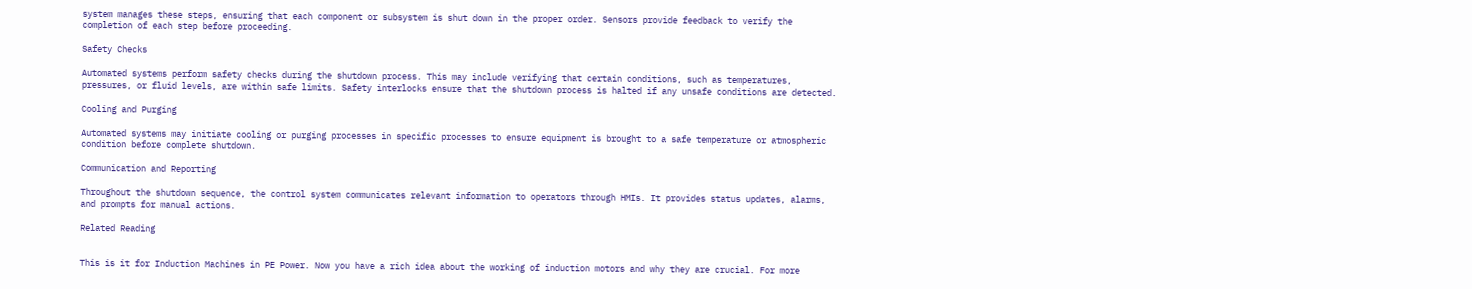system manages these steps, ensuring that each component or subsystem is shut down in the proper order. Sensors provide feedback to verify the completion of each step before proceeding.

Safety Checks

Automated systems perform safety checks during the shutdown process. This may include verifying that certain conditions, such as temperatures, pressures, or fluid levels, are within safe limits. Safety interlocks ensure that the shutdown process is halted if any unsafe conditions are detected.

Cooling and Purging

Automated systems may initiate cooling or purging processes in specific processes to ensure equipment is brought to a safe temperature or atmospheric condition before complete shutdown.

Communication and Reporting

Throughout the shutdown sequence, the control system communicates relevant information to operators through HMIs. It provides status updates, alarms, and prompts for manual actions.

Related Reading


This is it for Induction Machines in PE Power. Now you have a rich idea about the working of induction motors and why they are crucial. For more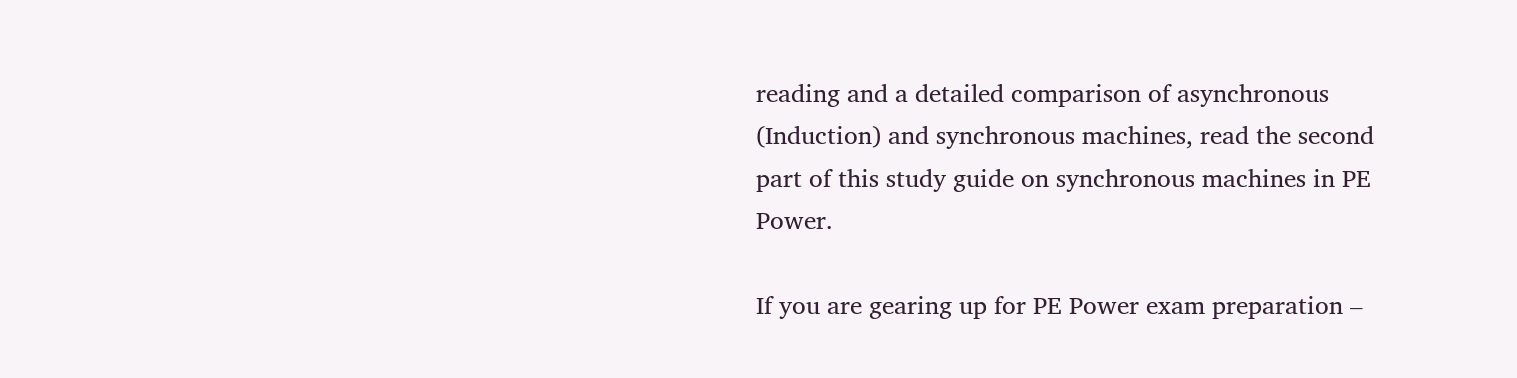reading and a detailed comparison of asynchronous (Induction) and synchronous machines, read the second part of this study guide on synchronous machines in PE Power.

If you are gearing up for PE Power exam preparation –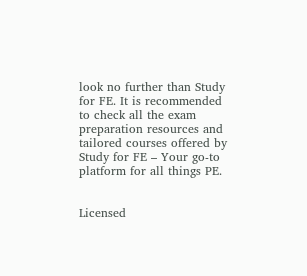look no further than Study for FE. It is recommended to check all the exam preparation resources and tailored courses offered by Study for FE – Your go-to platform for all things PE.


Licensed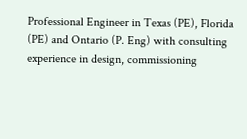Professional Engineer in Texas (PE), Florida (PE) and Ontario (P. Eng) with consulting experience in design, commissioning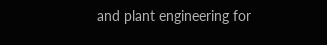and plant engineering for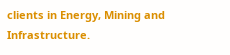clients in Energy, Mining and Infrastructure.